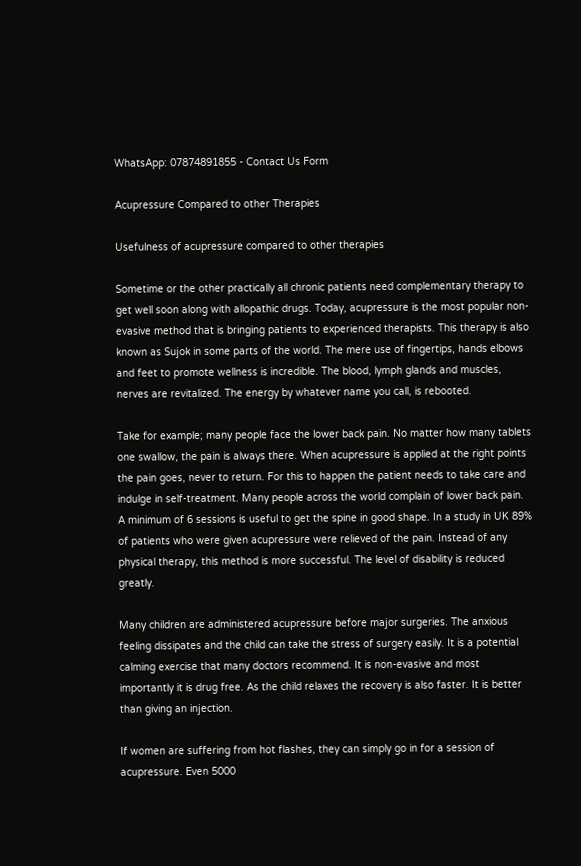WhatsApp: 07874891855 - Contact Us Form

Acupressure Compared to other Therapies

Usefulness of acupressure compared to other therapies

Sometime or the other practically all chronic patients need complementary therapy to get well soon along with allopathic drugs. Today, acupressure is the most popular non-evasive method that is bringing patients to experienced therapists. This therapy is also known as Sujok in some parts of the world. The mere use of fingertips, hands elbows and feet to promote wellness is incredible. The blood, lymph glands and muscles, nerves are revitalized. The energy by whatever name you call, is rebooted.

Take for example; many people face the lower back pain. No matter how many tablets one swallow, the pain is always there. When acupressure is applied at the right points the pain goes, never to return. For this to happen the patient needs to take care and indulge in self-treatment. Many people across the world complain of lower back pain. A minimum of 6 sessions is useful to get the spine in good shape. In a study in UK 89% of patients who were given acupressure were relieved of the pain. Instead of any physical therapy, this method is more successful. The level of disability is reduced greatly.

Many children are administered acupressure before major surgeries. The anxious feeling dissipates and the child can take the stress of surgery easily. It is a potential calming exercise that many doctors recommend. It is non-evasive and most importantly it is drug free. As the child relaxes the recovery is also faster. It is better than giving an injection.

If women are suffering from hot flashes, they can simply go in for a session of acupressure. Even 5000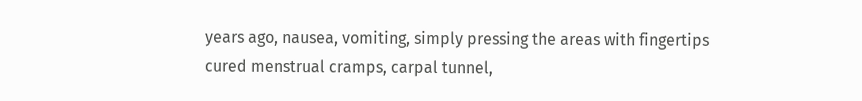years ago, nausea, vomiting, simply pressing the areas with fingertips cured menstrual cramps, carpal tunnel,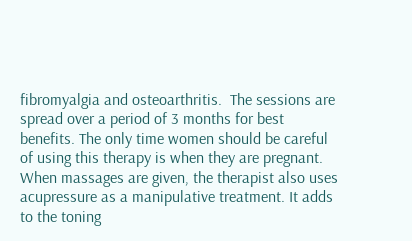fibromyalgia and osteoarthritis.  The sessions are spread over a period of 3 months for best benefits. The only time women should be careful of using this therapy is when they are pregnant. When massages are given, the therapist also uses acupressure as a manipulative treatment. It adds to the toning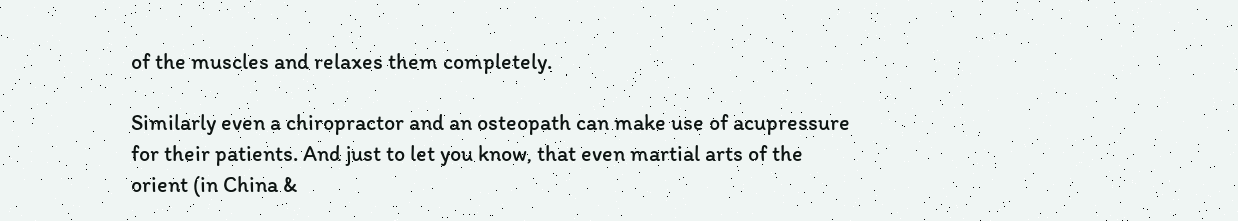of the muscles and relaxes them completely.

Similarly even a chiropractor and an osteopath can make use of acupressure for their patients. And just to let you know, that even martial arts of the orient (in China &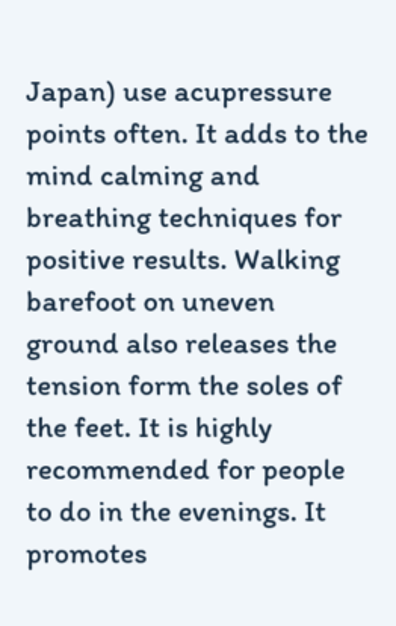Japan) use acupressure points often. It adds to the mind calming and breathing techniques for positive results. Walking barefoot on uneven ground also releases the tension form the soles of the feet. It is highly recommended for people to do in the evenings. It promotes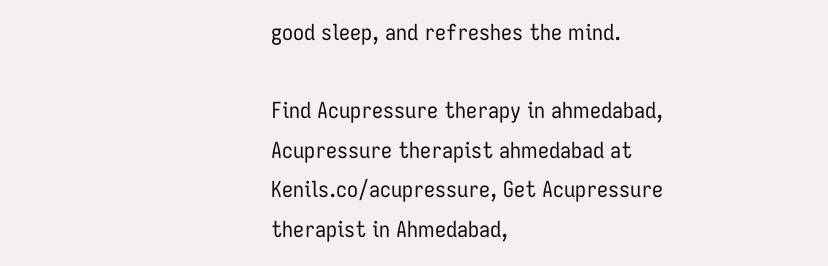good sleep, and refreshes the mind.

Find Acupressure therapy in ahmedabad, Acupressure therapist ahmedabad at Kenils.co/acupressure, Get Acupressure therapist in Ahmedabad,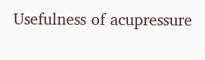Usefulness of acupressure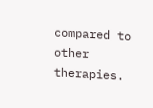compared to other therapies.